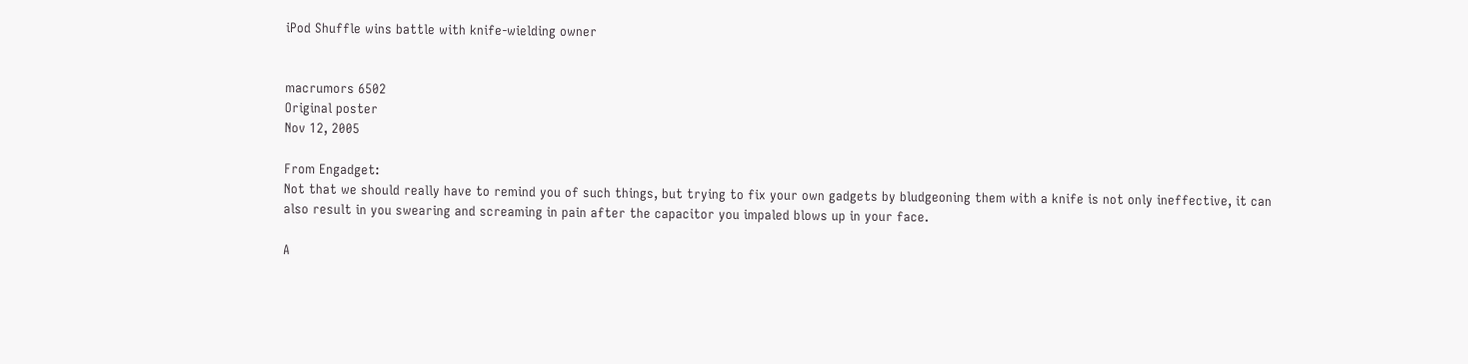iPod Shuffle wins battle with knife-wielding owner


macrumors 6502
Original poster
Nov 12, 2005

From Engadget:
Not that we should really have to remind you of such things, but trying to fix your own gadgets by bludgeoning them with a knife is not only ineffective, it can also result in you swearing and screaming in pain after the capacitor you impaled blows up in your face.

A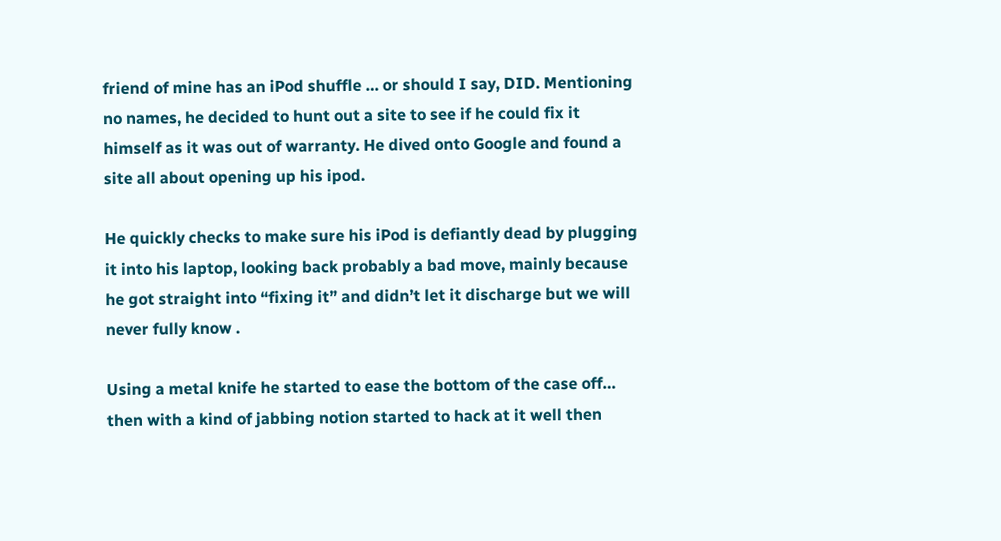friend of mine has an iPod shuffle … or should I say, DID. Mentioning no names, he decided to hunt out a site to see if he could fix it himself as it was out of warranty. He dived onto Google and found a site all about opening up his ipod.

He quickly checks to make sure his iPod is defiantly dead by plugging it into his laptop, looking back probably a bad move, mainly because he got straight into “fixing it” and didn’t let it discharge but we will never fully know .

Using a metal knife he started to ease the bottom of the case off… then with a kind of jabbing notion started to hack at it well then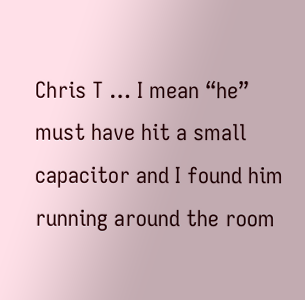Chris T … I mean “he” must have hit a small capacitor and I found him running around the room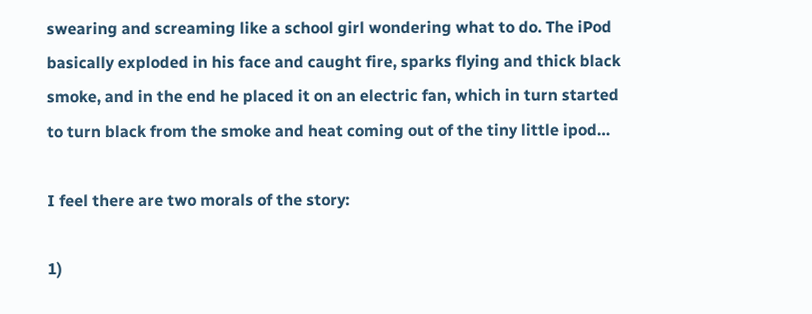swearing and screaming like a school girl wondering what to do. The iPod basically exploded in his face and caught fire, sparks flying and thick black smoke, and in the end he placed it on an electric fan, which in turn started to turn black from the smoke and heat coming out of the tiny little ipod…

I feel there are two morals of the story:

1)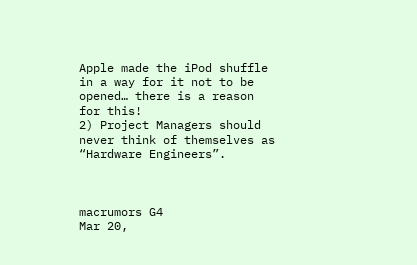Apple made the iPod shuffle in a way for it not to be opened… there is a reason for this!
2) Project Managers should never think of themselves as “Hardware Engineers”.



macrumors G4
Mar 20,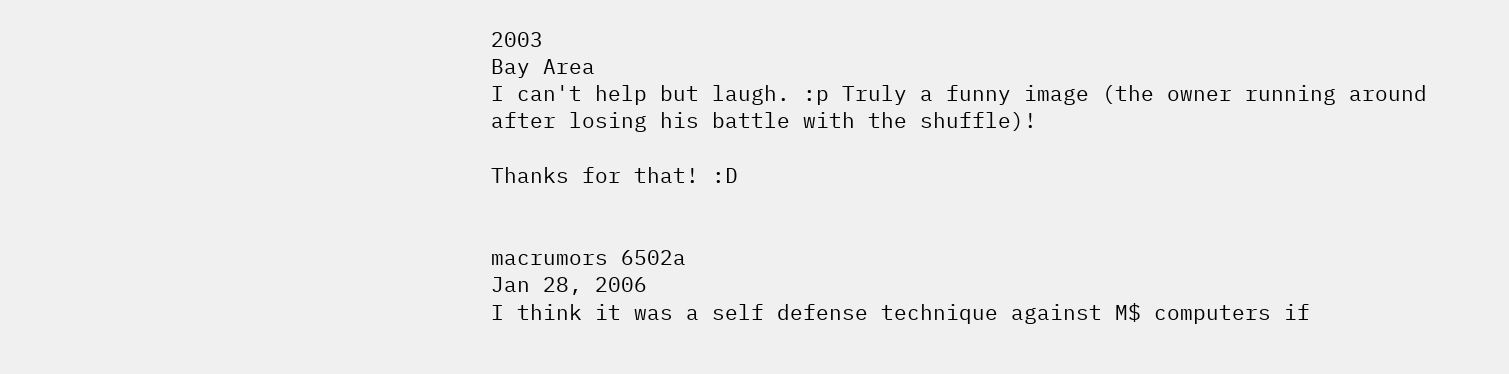2003
Bay Area
I can't help but laugh. :p Truly a funny image (the owner running around after losing his battle with the shuffle)!

Thanks for that! :D


macrumors 6502a
Jan 28, 2006
I think it was a self defense technique against M$ computers if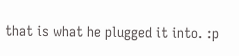that is what he plugged it into. :p